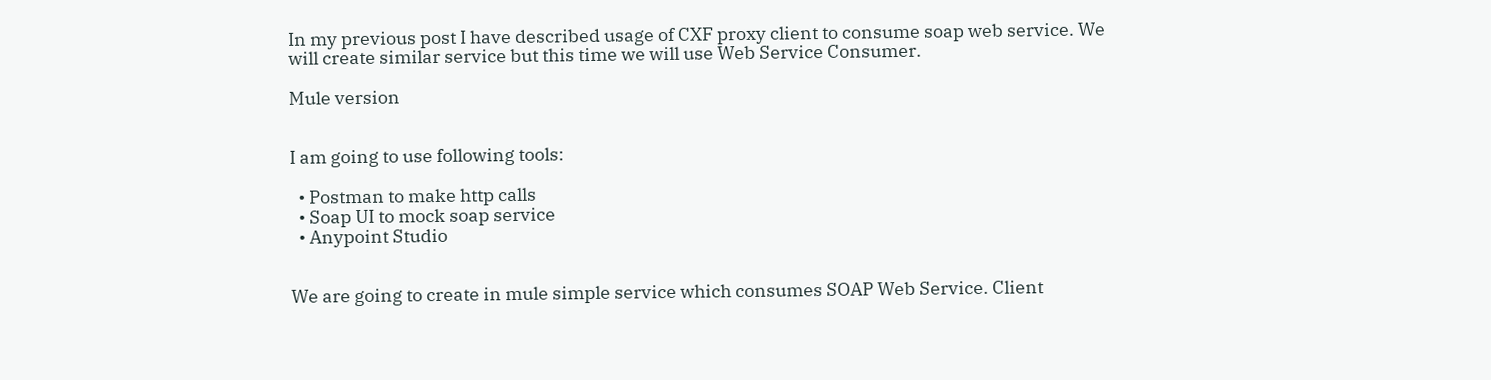In my previous post I have described usage of CXF proxy client to consume soap web service. We will create similar service but this time we will use Web Service Consumer.

Mule version


I am going to use following tools:

  • Postman to make http calls
  • Soap UI to mock soap service
  • Anypoint Studio


We are going to create in mule simple service which consumes SOAP Web Service. Client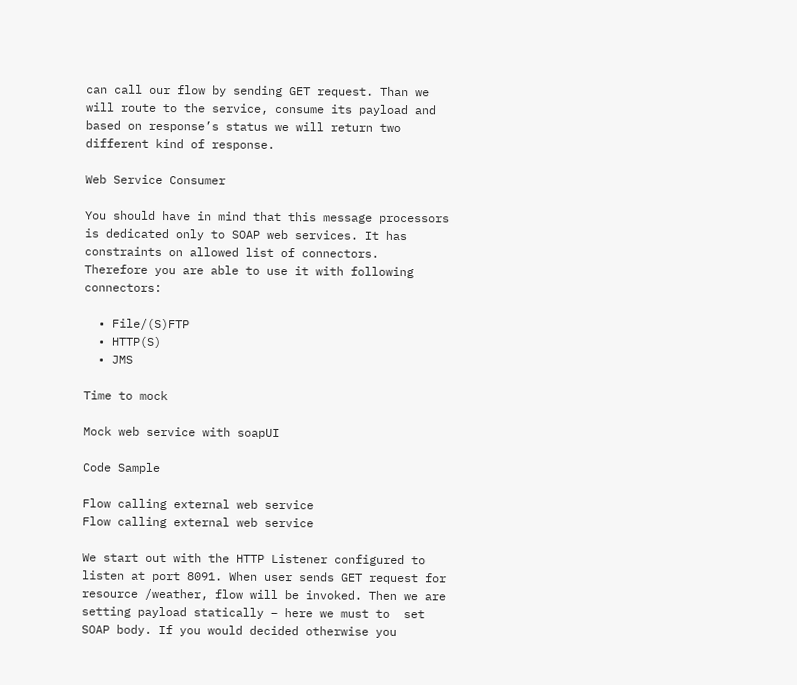can call our flow by sending GET request. Than we will route to the service, consume its payload and based on response’s status we will return two different kind of response.

Web Service Consumer

You should have in mind that this message processors is dedicated only to SOAP web services. It has constraints on allowed list of connectors.
Therefore you are able to use it with following connectors:

  • File/(S)FTP
  • HTTP(S)
  • JMS

Time to mock

Mock web service with soapUI

Code Sample

Flow calling external web service
Flow calling external web service

We start out with the HTTP Listener configured to listen at port 8091. When user sends GET request for resource /weather, flow will be invoked. Then we are setting payload statically – here we must to  set SOAP body. If you would decided otherwise you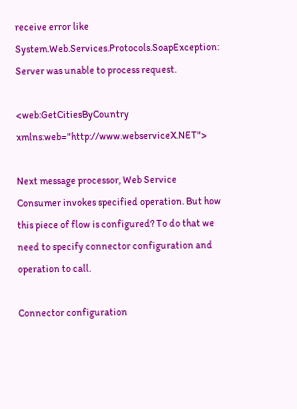receive error like System.Web.Services.Protocols.SoapException: Server was unable to process request.

<web:GetCitiesByCountry xmlns:web="http://www.webserviceX.NET">

Next message processor, Web Service Consumer invokes specified operation. But how this piece of flow is configured? To do that we need to specify connector configuration and operation to call.

Connector configuration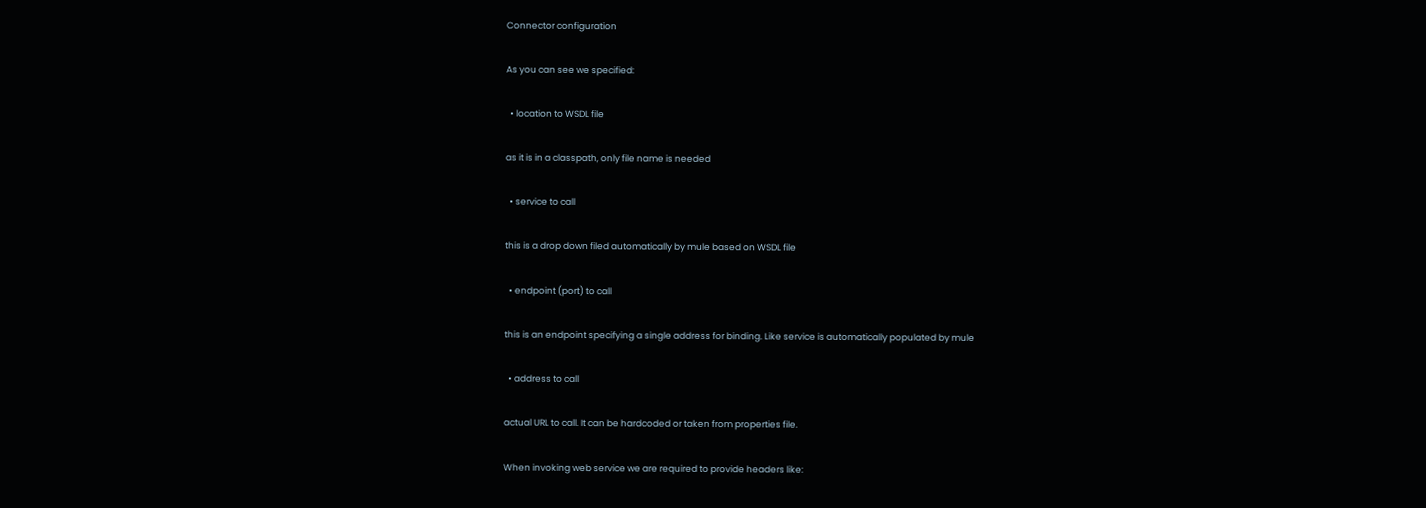Connector configuration

As you can see we specified:

  • location to WSDL file

as it is in a classpath, only file name is needed

  • service to call

this is a drop down filed automatically by mule based on WSDL file

  • endpoint (port) to call

this is an endpoint specifying a single address for binding. Like service is automatically populated by mule

  • address to call

actual URL to call. It can be hardcoded or taken from properties file.

When invoking web service we are required to provide headers like: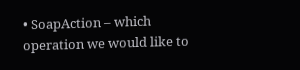• SoapAction – which operation we would like to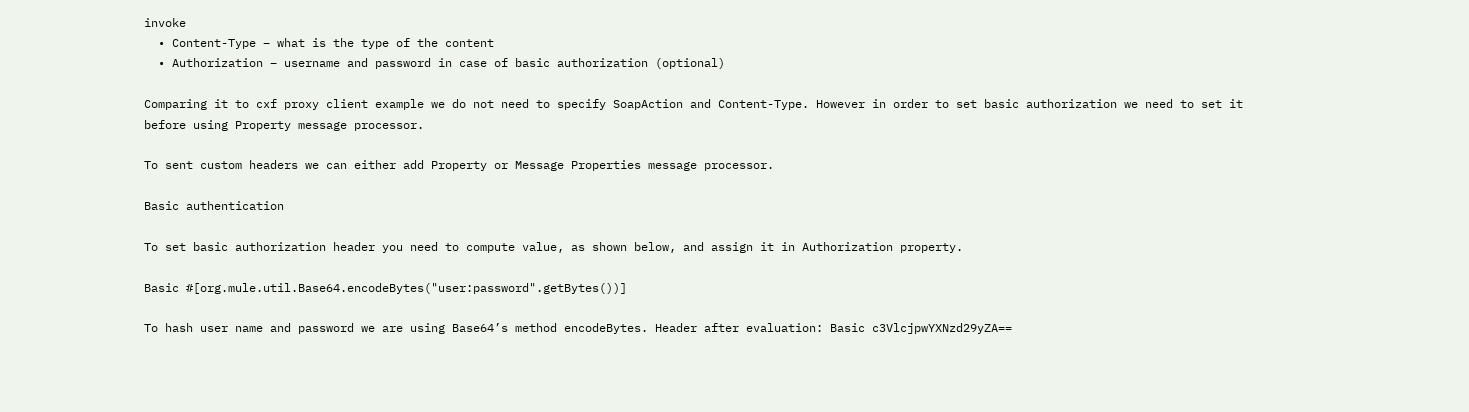invoke
  • Content-Type – what is the type of the content
  • Authorization – username and password in case of basic authorization (optional)

Comparing it to cxf proxy client example we do not need to specify SoapAction and Content-Type. However in order to set basic authorization we need to set it before using Property message processor.

To sent custom headers we can either add Property or Message Properties message processor.

Basic authentication

To set basic authorization header you need to compute value, as shown below, and assign it in Authorization property.

Basic #[org.mule.util.Base64.encodeBytes("user:password".getBytes())]

To hash user name and password we are using Base64’s method encodeBytes. Header after evaluation: Basic c3VlcjpwYXNzd29yZA==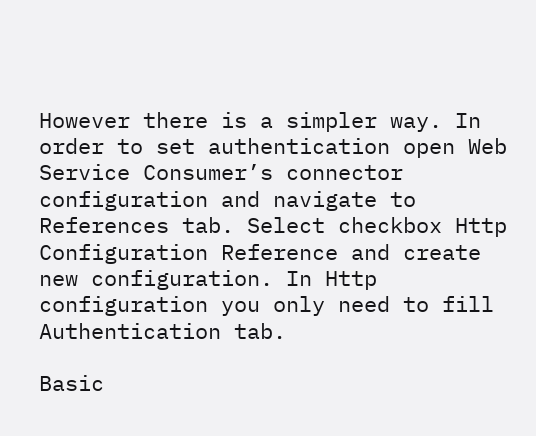However there is a simpler way. In order to set authentication open Web Service Consumer’s connector configuration and navigate to References tab. Select checkbox Http Configuration Reference and create new configuration. In Http configuration you only need to fill Authentication tab.

Basic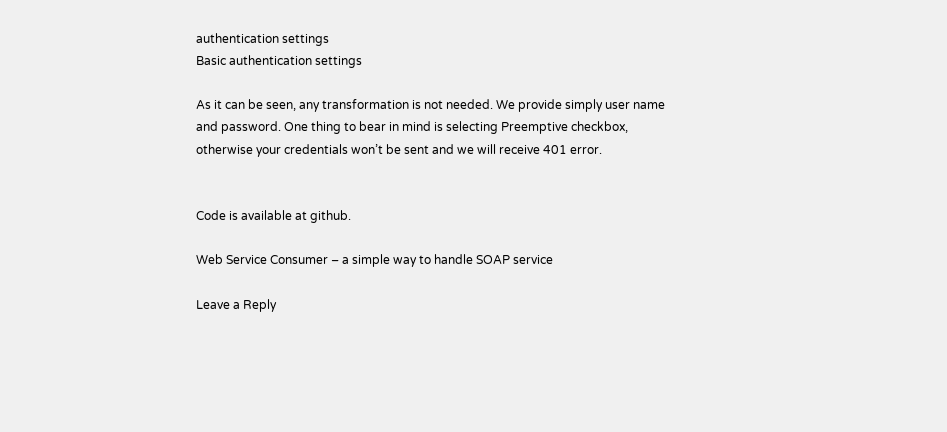authentication settings
Basic authentication settings

As it can be seen, any transformation is not needed. We provide simply user name and password. One thing to bear in mind is selecting Preemptive checkbox, otherwise your credentials won’t be sent and we will receive 401 error.


Code is available at github.

Web Service Consumer – a simple way to handle SOAP service

Leave a Reply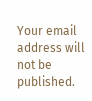Your email address will not be published.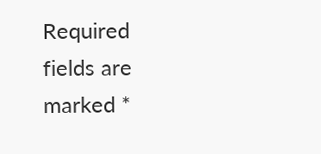Required fields are marked *